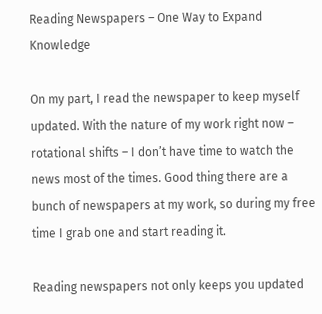Reading Newspapers – One Way to Expand Knowledge

On my part, I read the newspaper to keep myself updated. With the nature of my work right now – rotational shifts – I don’t have time to watch the news most of the times. Good thing there are a bunch of newspapers at my work, so during my free time I grab one and start reading it.

Reading newspapers not only keeps you updated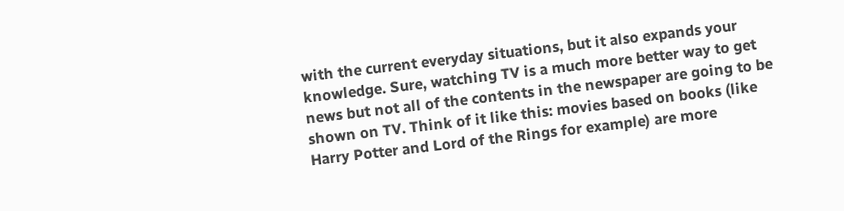with the current everyday situations, but it also expands your knowledge. Sure, watching TV is a much more better way to get news but not all of the contents in the newspaper are going to be shown on TV. Think of it like this: movies based on books (like Harry Potter and Lord of the Rings for example) are more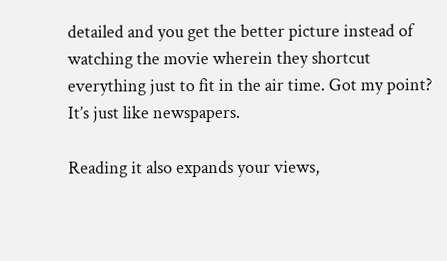detailed and you get the better picture instead of watching the movie wherein they shortcut everything just to fit in the air time. Got my point? It’s just like newspapers.

Reading it also expands your views,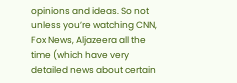opinions and ideas. So not unless you’re watching CNN, Fox News, Aljazeera all the time (which have very detailed news about certain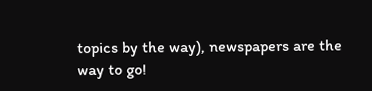topics by the way), newspapers are the way to go!